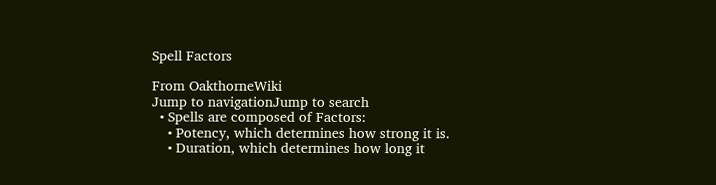Spell Factors

From OakthorneWiki
Jump to navigationJump to search
  • Spells are composed of Factors:
    • Potency, which determines how strong it is.
    • Duration, which determines how long it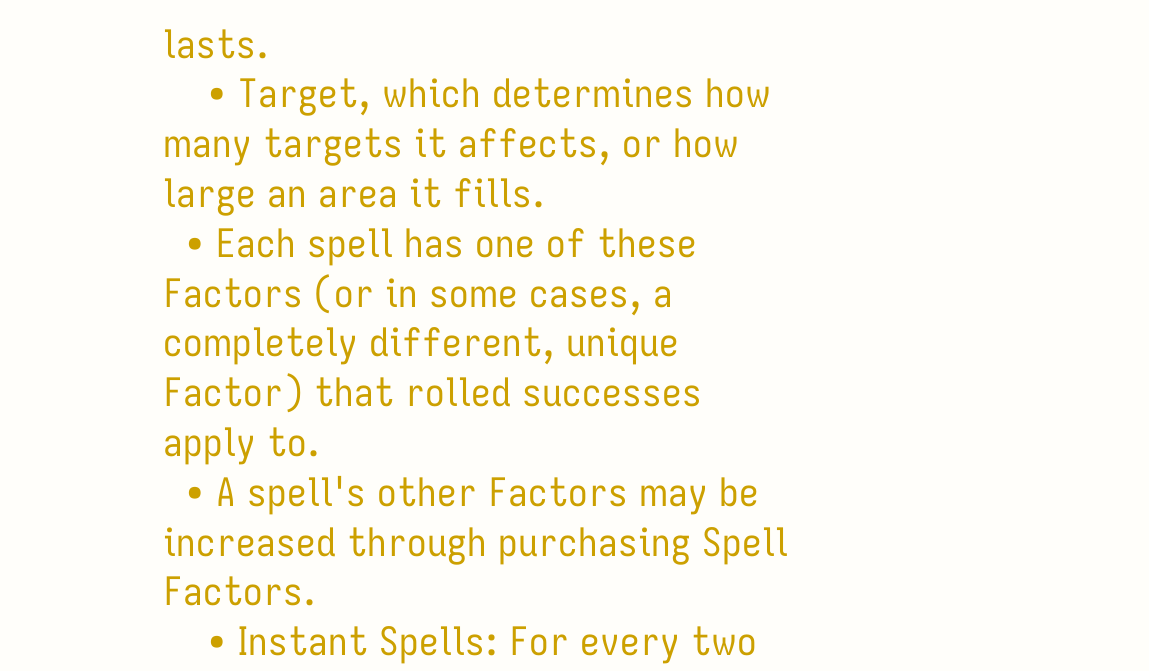lasts.
    • Target, which determines how many targets it affects, or how large an area it fills.
  • Each spell has one of these Factors (or in some cases, a completely different, unique Factor) that rolled successes apply to.
  • A spell's other Factors may be increased through purchasing Spell Factors.
    • Instant Spells: For every two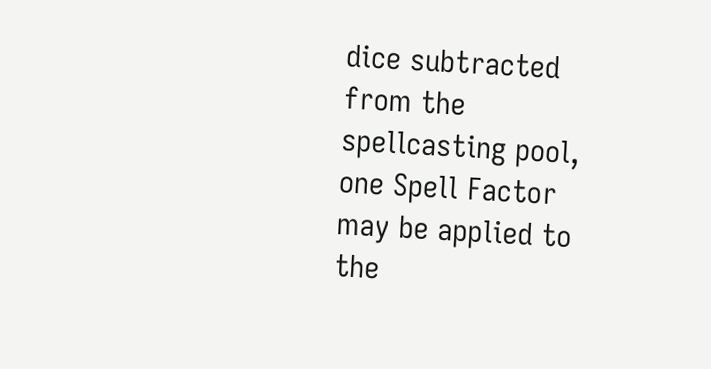dice subtracted from the spellcasting pool, one Spell Factor may be applied to the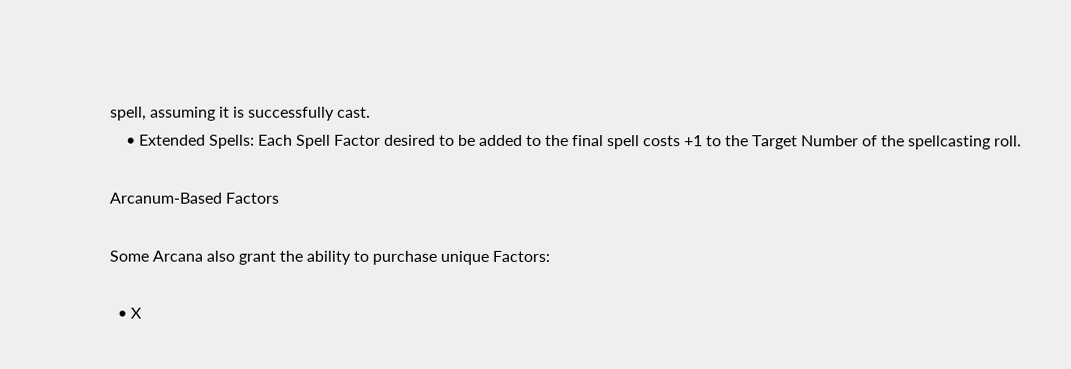spell, assuming it is successfully cast.
    • Extended Spells: Each Spell Factor desired to be added to the final spell costs +1 to the Target Number of the spellcasting roll.

Arcanum-Based Factors

Some Arcana also grant the ability to purchase unique Factors:

  • X